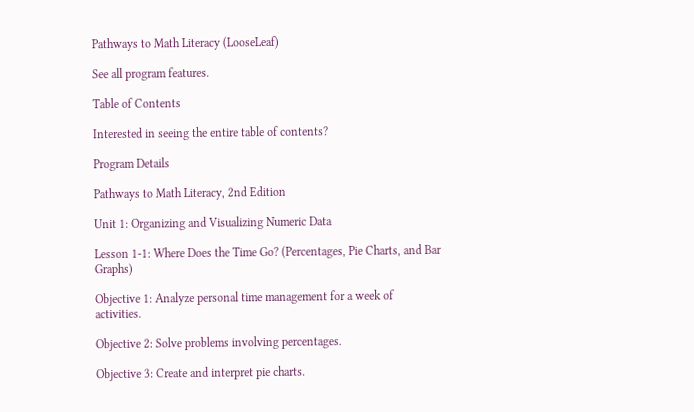Pathways to Math Literacy (LooseLeaf)

See all program features.

Table of Contents

Interested in seeing the entire table of contents?

Program Details

Pathways to Math Literacy, 2nd Edition

Unit 1: Organizing and Visualizing Numeric Data

Lesson 1-1: Where Does the Time Go? (Percentages, Pie Charts, and Bar Graphs)

Objective 1: Analyze personal time management for a week of activities.

Objective 2: Solve problems involving percentages.

Objective 3: Create and interpret pie charts.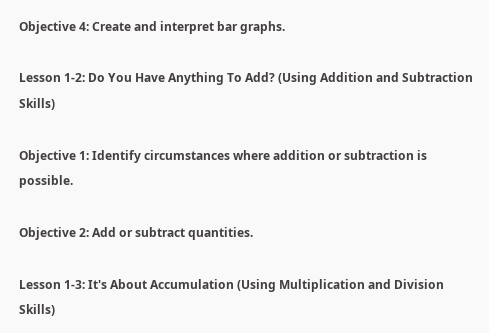Objective 4: Create and interpret bar graphs.

Lesson 1-2: Do You Have Anything To Add? (Using Addition and Subtraction Skills)

Objective 1: Identify circumstances where addition or subtraction is possible.

Objective 2: Add or subtract quantities.

Lesson 1-3: It's About Accumulation (Using Multiplication and Division Skills)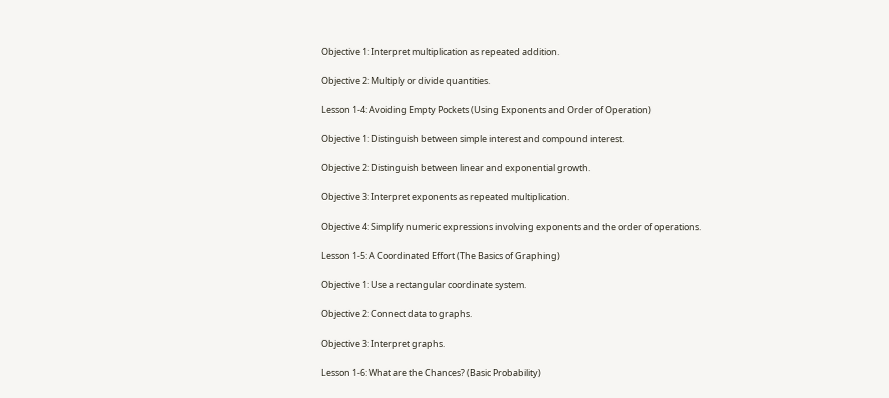Objective 1: Interpret multiplication as repeated addition.

Objective 2: Multiply or divide quantities.

Lesson 1-4: Avoiding Empty Pockets (Using Exponents and Order of Operation)

Objective 1: Distinguish between simple interest and compound interest.

Objective 2: Distinguish between linear and exponential growth.

Objective 3: Interpret exponents as repeated multiplication.

Objective 4: Simplify numeric expressions involving exponents and the order of operations.

Lesson 1-5: A Coordinated Effort (The Basics of Graphing)

Objective 1: Use a rectangular coordinate system.

Objective 2: Connect data to graphs.

Objective 3: Interpret graphs.

Lesson 1-6: What are the Chances? (Basic Probability)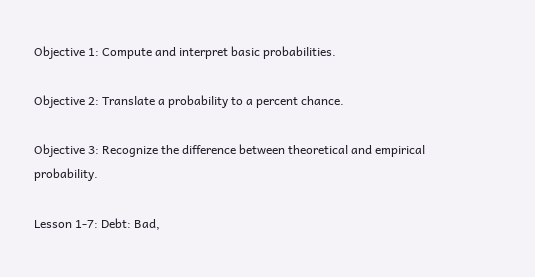Objective 1: Compute and interpret basic probabilities.

Objective 2: Translate a probability to a percent chance.

Objective 3: Recognize the difference between theoretical and empirical probability.

Lesson 1-7: Debt: Bad,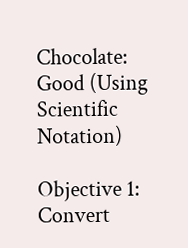Chocolate: Good (Using Scientific Notation)

Objective 1: Convert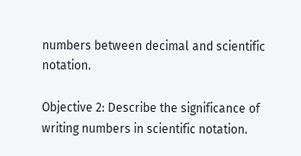numbers between decimal and scientific notation.

Objective 2: Describe the significance of writing numbers in scientific notation.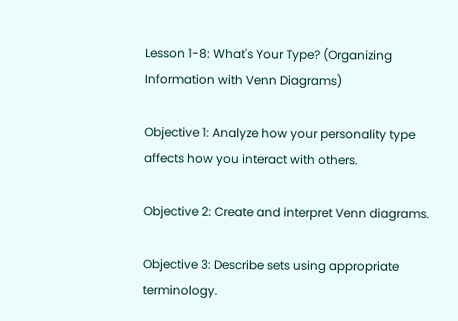Lesson 1-8: What's Your Type? (Organizing Information with Venn Diagrams)

Objective 1: Analyze how your personality type affects how you interact with others.

Objective 2: Create and interpret Venn diagrams.

Objective 3: Describe sets using appropriate terminology.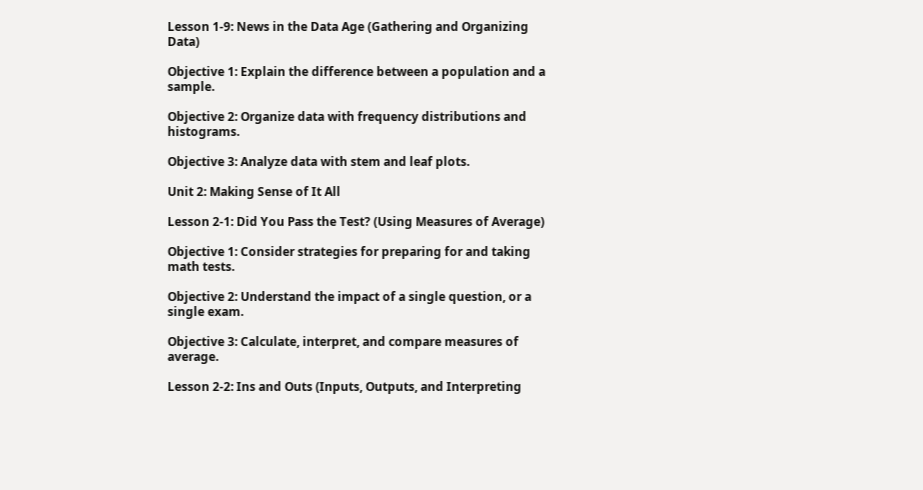Lesson 1-9: News in the Data Age (Gathering and Organizing Data)

Objective 1: Explain the difference between a population and a sample.

Objective 2: Organize data with frequency distributions and histograms.

Objective 3: Analyze data with stem and leaf plots.

Unit 2: Making Sense of It All

Lesson 2-1: Did You Pass the Test? (Using Measures of Average)

Objective 1: Consider strategies for preparing for and taking math tests.

Objective 2: Understand the impact of a single question, or a single exam.

Objective 3: Calculate, interpret, and compare measures of average.

Lesson 2-2: Ins and Outs (Inputs, Outputs, and Interpreting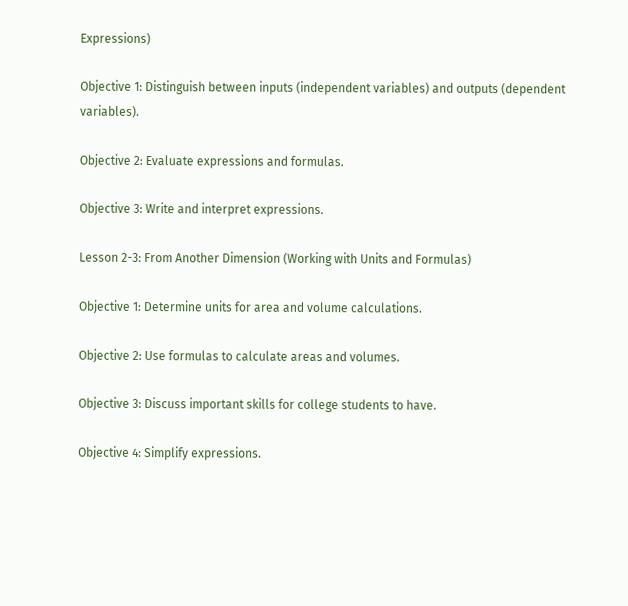Expressions)

Objective 1: Distinguish between inputs (independent variables) and outputs (dependent variables).

Objective 2: Evaluate expressions and formulas.

Objective 3: Write and interpret expressions.

Lesson 2-3: From Another Dimension (Working with Units and Formulas)

Objective 1: Determine units for area and volume calculations.

Objective 2: Use formulas to calculate areas and volumes.

Objective 3: Discuss important skills for college students to have.

Objective 4: Simplify expressions.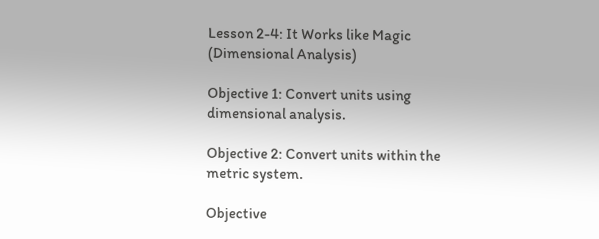Lesson 2-4: It Works like Magic (Dimensional Analysis)

Objective 1: Convert units using dimensional analysis.

Objective 2: Convert units within the metric system.

Objective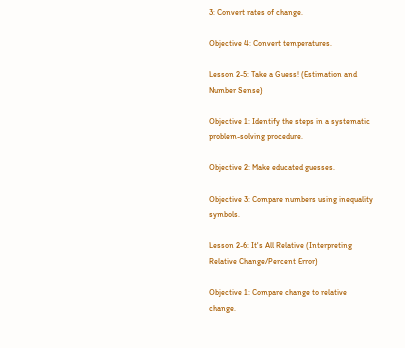3: Convert rates of change.

Objective 4: Convert temperatures.

Lesson 2-5: Take a Guess! (Estimation and Number Sense)

Objective 1: Identify the steps in a systematic problem-solving procedure.

Objective 2: Make educated guesses.

Objective 3: Compare numbers using inequality symbols.

Lesson 2-6: It's All Relative (Interpreting Relative Change/Percent Error)

Objective 1: Compare change to relative change.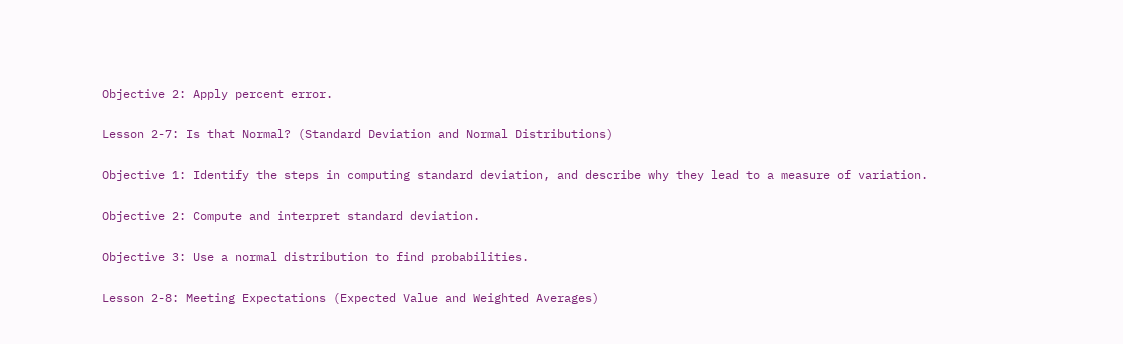Objective 2: Apply percent error.

Lesson 2-7: Is that Normal? (Standard Deviation and Normal Distributions)

Objective 1: Identify the steps in computing standard deviation, and describe why they lead to a measure of variation.

Objective 2: Compute and interpret standard deviation.

Objective 3: Use a normal distribution to find probabilities.

Lesson 2-8: Meeting Expectations (Expected Value and Weighted Averages)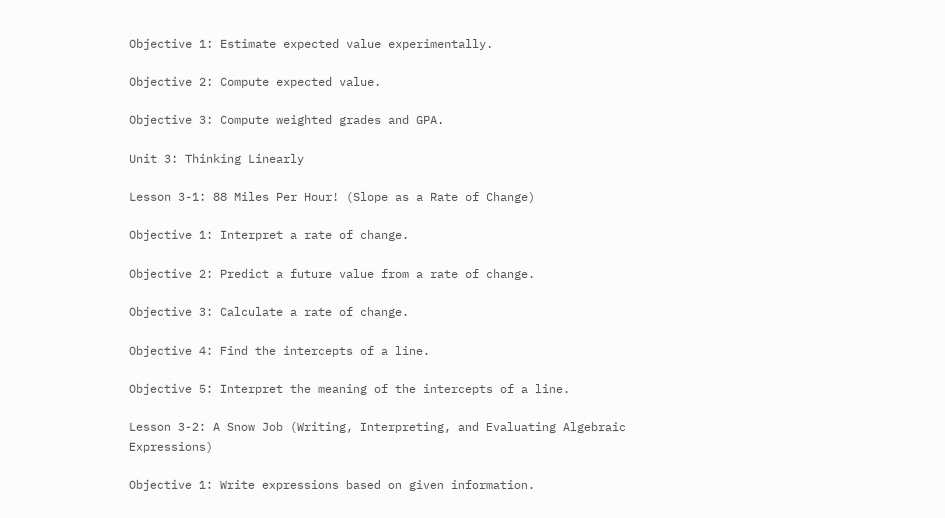Objective 1: Estimate expected value experimentally.

Objective 2: Compute expected value.

Objective 3: Compute weighted grades and GPA.

Unit 3: Thinking Linearly

Lesson 3-1: 88 Miles Per Hour! (Slope as a Rate of Change)

Objective 1: Interpret a rate of change.

Objective 2: Predict a future value from a rate of change.

Objective 3: Calculate a rate of change.

Objective 4: Find the intercepts of a line.

Objective 5: Interpret the meaning of the intercepts of a line.

Lesson 3-2: A Snow Job (Writing, Interpreting, and Evaluating Algebraic Expressions)

Objective 1: Write expressions based on given information.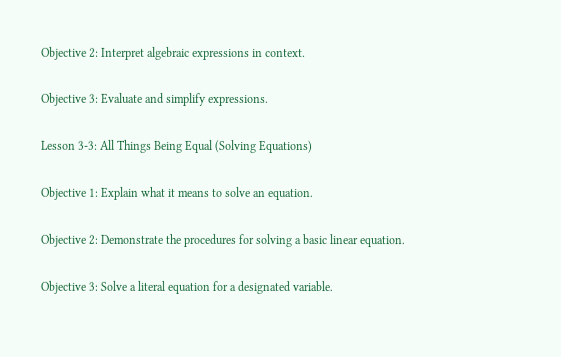Objective 2: Interpret algebraic expressions in context.

Objective 3: Evaluate and simplify expressions.

Lesson 3-3: All Things Being Equal (Solving Equations)

Objective 1: Explain what it means to solve an equation.

Objective 2: Demonstrate the procedures for solving a basic linear equation.

Objective 3: Solve a literal equation for a designated variable.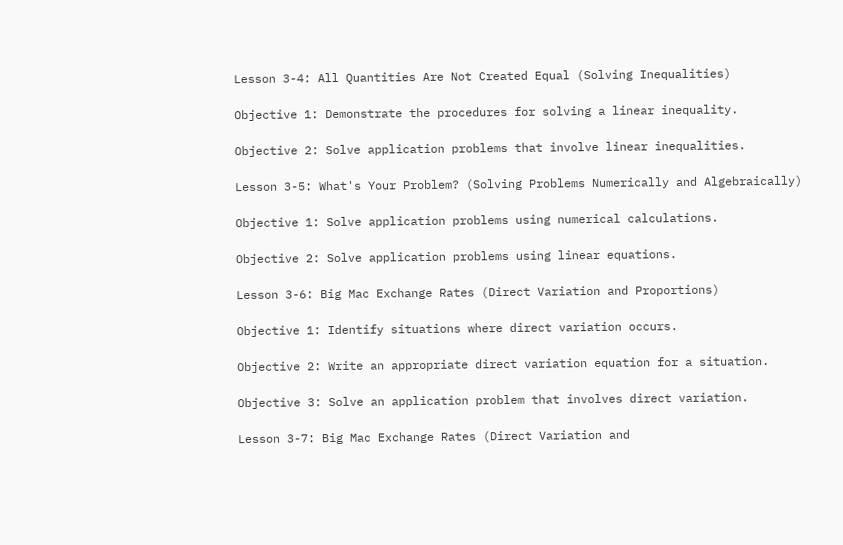Lesson 3-4: All Quantities Are Not Created Equal (Solving Inequalities)

Objective 1: Demonstrate the procedures for solving a linear inequality.

Objective 2: Solve application problems that involve linear inequalities.

Lesson 3-5: What's Your Problem? (Solving Problems Numerically and Algebraically)

Objective 1: Solve application problems using numerical calculations.

Objective 2: Solve application problems using linear equations.

Lesson 3-6: Big Mac Exchange Rates (Direct Variation and Proportions)

Objective 1: Identify situations where direct variation occurs.

Objective 2: Write an appropriate direct variation equation for a situation.

Objective 3: Solve an application problem that involves direct variation.

Lesson 3-7: Big Mac Exchange Rates (Direct Variation and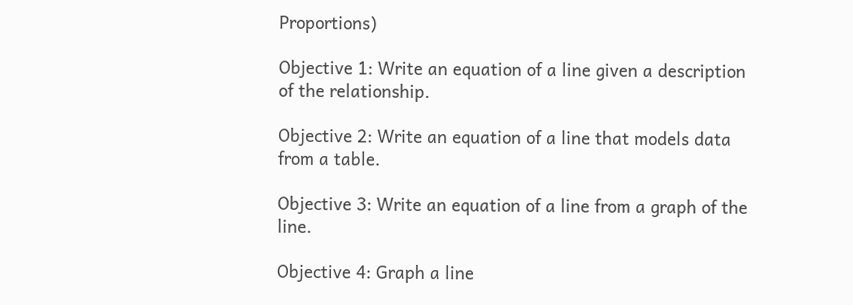Proportions)

Objective 1: Write an equation of a line given a description of the relationship.

Objective 2: Write an equation of a line that models data from a table.

Objective 3: Write an equation of a line from a graph of the line.

Objective 4: Graph a line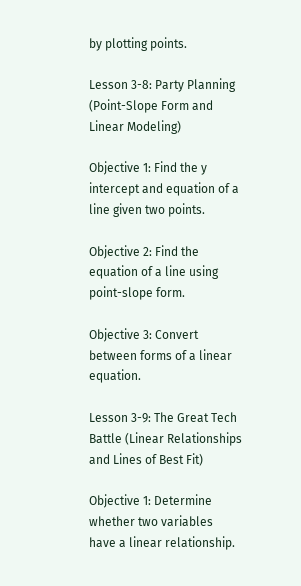by plotting points.

Lesson 3-8: Party Planning (Point-Slope Form and Linear Modeling)

Objective 1: Find the y intercept and equation of a line given two points.

Objective 2: Find the equation of a line using point-slope form.

Objective 3: Convert between forms of a linear equation.

Lesson 3-9: The Great Tech Battle (Linear Relationships and Lines of Best Fit)

Objective 1: Determine whether two variables have a linear relationship.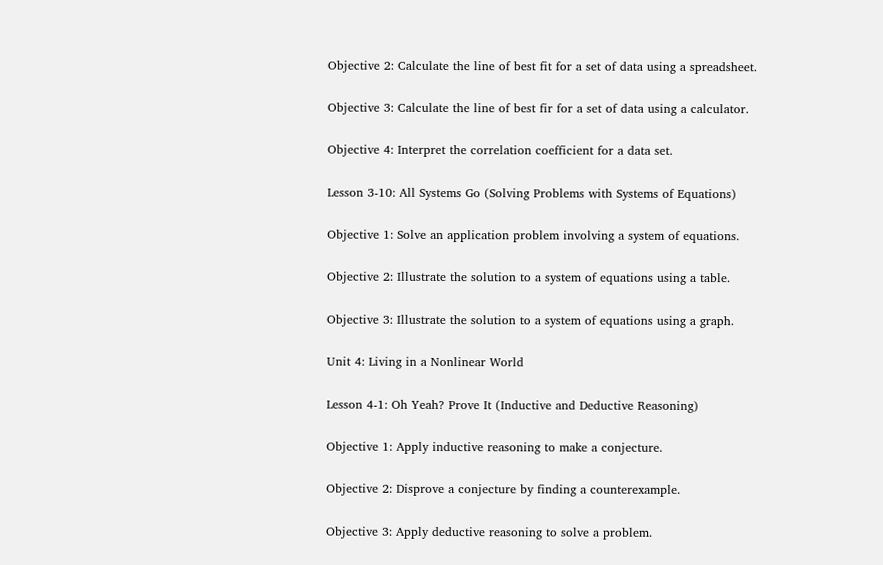Objective 2: Calculate the line of best fit for a set of data using a spreadsheet.

Objective 3: Calculate the line of best fir for a set of data using a calculator.

Objective 4: Interpret the correlation coefficient for a data set.

Lesson 3-10: All Systems Go (Solving Problems with Systems of Equations)

Objective 1: Solve an application problem involving a system of equations.

Objective 2: Illustrate the solution to a system of equations using a table.

Objective 3: Illustrate the solution to a system of equations using a graph.

Unit 4: Living in a Nonlinear World

Lesson 4-1: Oh Yeah? Prove It (Inductive and Deductive Reasoning)

Objective 1: Apply inductive reasoning to make a conjecture.

Objective 2: Disprove a conjecture by finding a counterexample.

Objective 3: Apply deductive reasoning to solve a problem.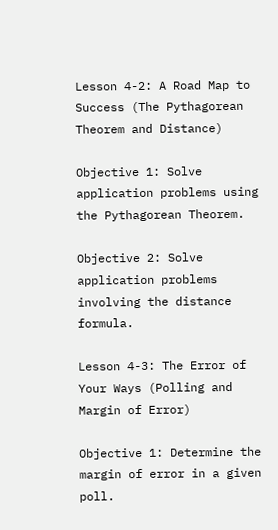Lesson 4-2: A Road Map to Success (The Pythagorean Theorem and Distance)

Objective 1: Solve application problems using the Pythagorean Theorem.

Objective 2: Solve application problems involving the distance formula.

Lesson 4-3: The Error of Your Ways (Polling and Margin of Error)

Objective 1: Determine the margin of error in a given poll.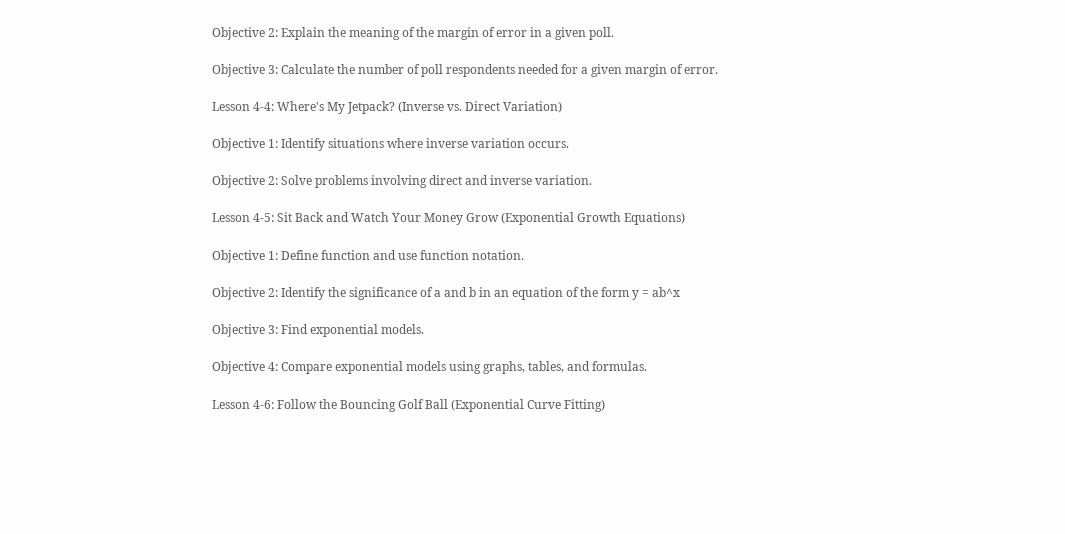Objective 2: Explain the meaning of the margin of error in a given poll.

Objective 3: Calculate the number of poll respondents needed for a given margin of error.

Lesson 4-4: Where's My Jetpack? (Inverse vs. Direct Variation)

Objective 1: Identify situations where inverse variation occurs.

Objective 2: Solve problems involving direct and inverse variation.

Lesson 4-5: Sit Back and Watch Your Money Grow (Exponential Growth Equations)

Objective 1: Define function and use function notation.

Objective 2: Identify the significance of a and b in an equation of the form y = ab^x

Objective 3: Find exponential models.

Objective 4: Compare exponential models using graphs, tables, and formulas.

Lesson 4-6: Follow the Bouncing Golf Ball (Exponential Curve Fitting)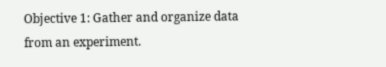Objective 1: Gather and organize data from an experiment.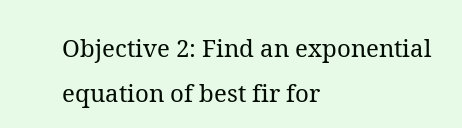Objective 2: Find an exponential equation of best fir for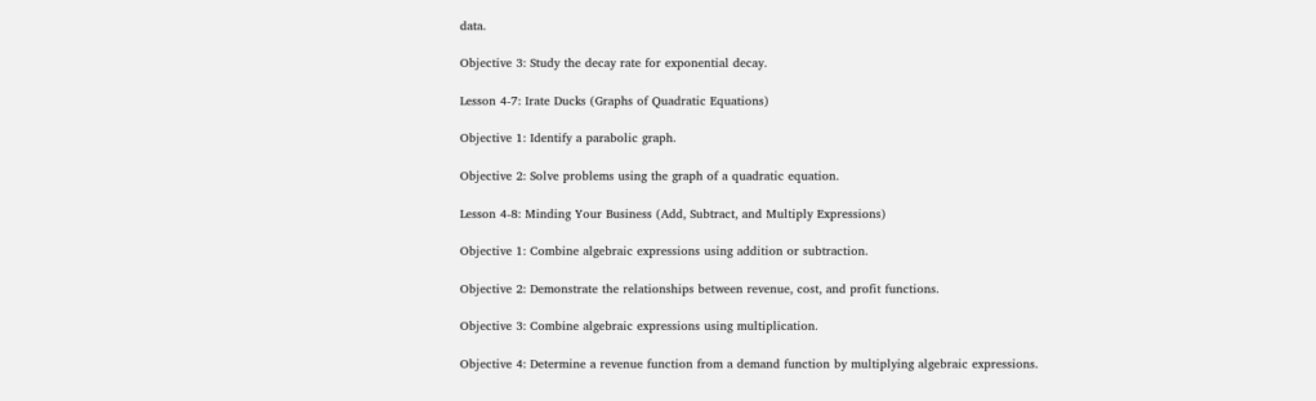data.

Objective 3: Study the decay rate for exponential decay.

Lesson 4-7: Irate Ducks (Graphs of Quadratic Equations)

Objective 1: Identify a parabolic graph.

Objective 2: Solve problems using the graph of a quadratic equation.

Lesson 4-8: Minding Your Business (Add, Subtract, and Multiply Expressions)

Objective 1: Combine algebraic expressions using addition or subtraction.

Objective 2: Demonstrate the relationships between revenue, cost, and profit functions.

Objective 3: Combine algebraic expressions using multiplication.

Objective 4: Determine a revenue function from a demand function by multiplying algebraic expressions.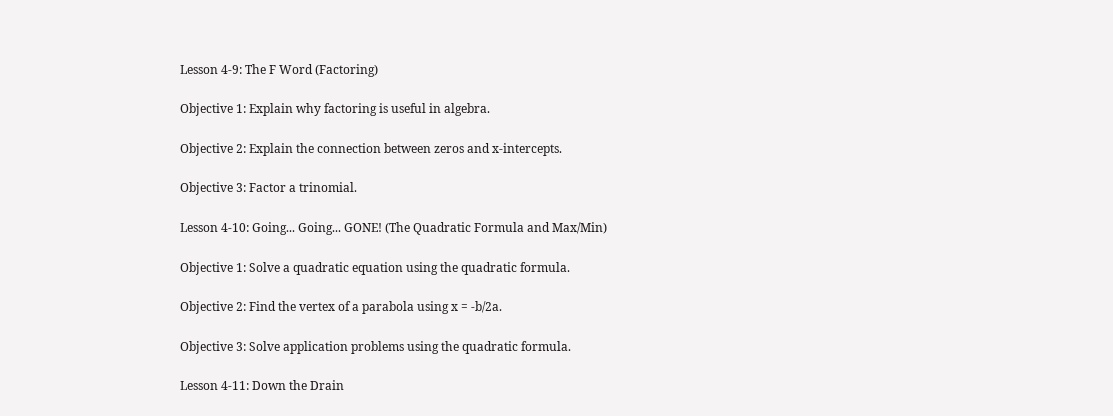Lesson 4-9: The F Word (Factoring)

Objective 1: Explain why factoring is useful in algebra.

Objective 2: Explain the connection between zeros and x-intercepts.

Objective 3: Factor a trinomial.

Lesson 4-10: Going... Going... GONE! (The Quadratic Formula and Max/Min)

Objective 1: Solve a quadratic equation using the quadratic formula.

Objective 2: Find the vertex of a parabola using x = -b/2a.

Objective 3: Solve application problems using the quadratic formula.

Lesson 4-11: Down the Drain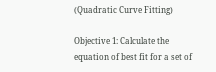(Quadratic Curve Fitting)

Objective 1: Calculate the equation of best fit for a set of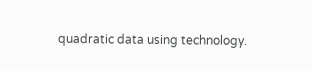quadratic data using technology.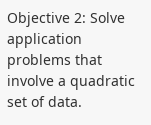Objective 2: Solve application problems that involve a quadratic set of data.